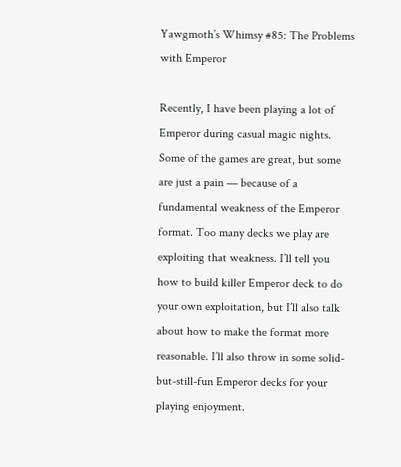Yawgmoth’s Whimsy #85: The Problems with Emperor

Recently, I have been playing a lot of Emperor during casual magic nights. Some of the games are great, but some are just a pain — because of a fundamental weakness of the Emperor format. Too many decks we play are exploiting that weakness. I’ll tell you how to build killer Emperor deck to do your own exploitation, but I’ll also talk about how to make the format more reasonable. I’ll also throw in some solid-but-still-fun Emperor decks for your playing enjoyment.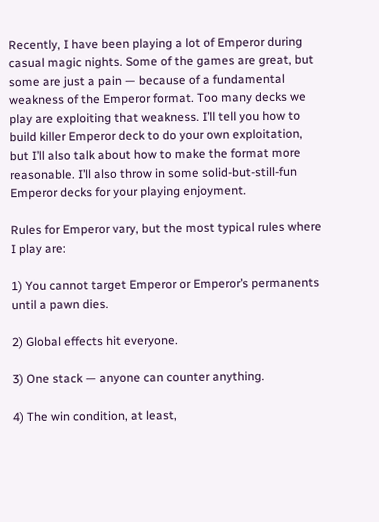Recently, I have been playing a lot of Emperor during casual magic nights. Some of the games are great, but some are just a pain — because of a fundamental weakness of the Emperor format. Too many decks we play are exploiting that weakness. I’ll tell you how to build killer Emperor deck to do your own exploitation, but I’ll also talk about how to make the format more reasonable. I’ll also throw in some solid-but-still-fun Emperor decks for your playing enjoyment.

Rules for Emperor vary, but the most typical rules where I play are:

1) You cannot target Emperor or Emperor’s permanents until a pawn dies.

2) Global effects hit everyone.

3) One stack — anyone can counter anything.

4) The win condition, at least,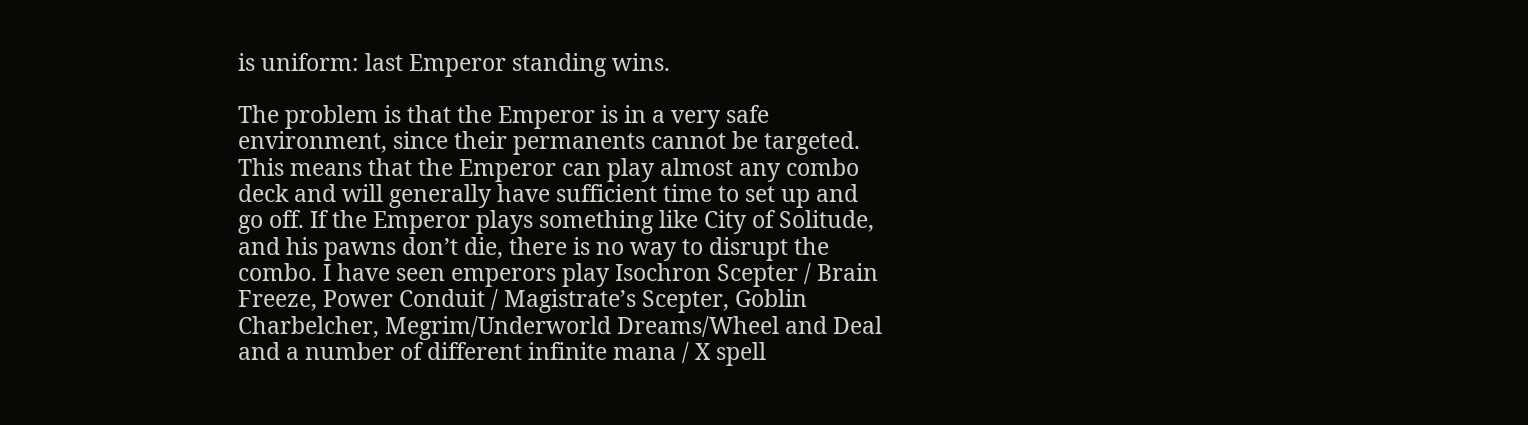is uniform: last Emperor standing wins.

The problem is that the Emperor is in a very safe environment, since their permanents cannot be targeted. This means that the Emperor can play almost any combo deck and will generally have sufficient time to set up and go off. If the Emperor plays something like City of Solitude, and his pawns don’t die, there is no way to disrupt the combo. I have seen emperors play Isochron Scepter / Brain Freeze, Power Conduit / Magistrate’s Scepter, Goblin Charbelcher, Megrim/Underworld Dreams/Wheel and Deal and a number of different infinite mana / X spell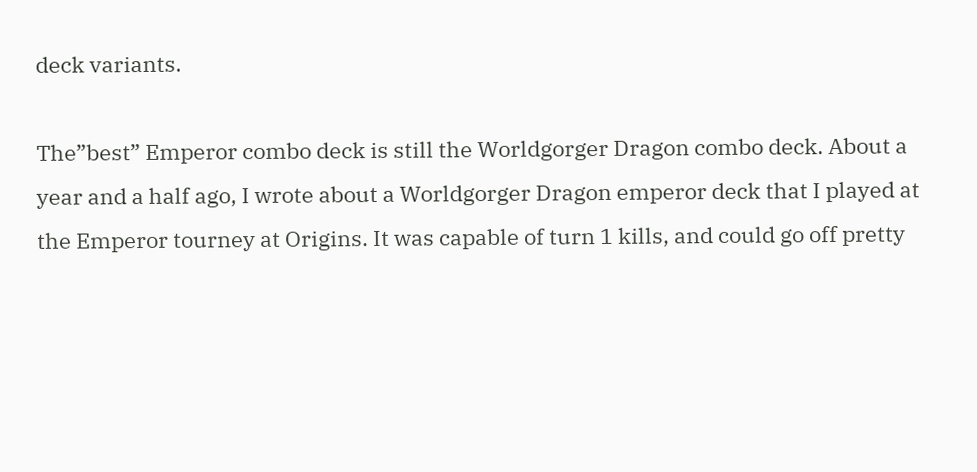deck variants.

The”best” Emperor combo deck is still the Worldgorger Dragon combo deck. About a year and a half ago, I wrote about a Worldgorger Dragon emperor deck that I played at the Emperor tourney at Origins. It was capable of turn 1 kills, and could go off pretty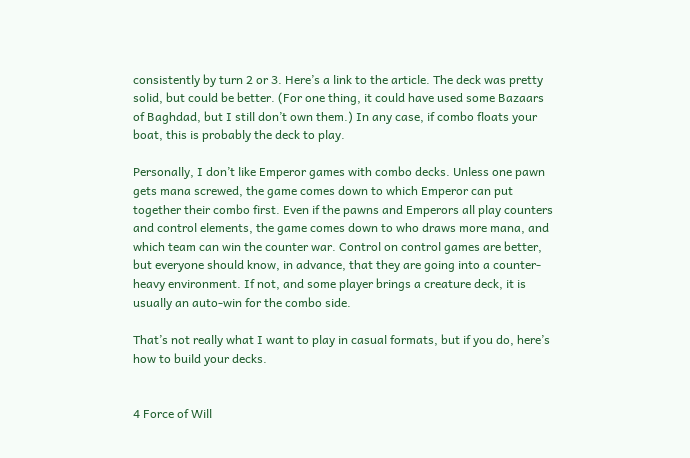consistently by turn 2 or 3. Here’s a link to the article. The deck was pretty solid, but could be better. (For one thing, it could have used some Bazaars of Baghdad, but I still don’t own them.) In any case, if combo floats your boat, this is probably the deck to play.

Personally, I don’t like Emperor games with combo decks. Unless one pawn gets mana screwed, the game comes down to which Emperor can put together their combo first. Even if the pawns and Emperors all play counters and control elements, the game comes down to who draws more mana, and which team can win the counter war. Control on control games are better, but everyone should know, in advance, that they are going into a counter-heavy environment. If not, and some player brings a creature deck, it is usually an auto-win for the combo side.

That’s not really what I want to play in casual formats, but if you do, here’s how to build your decks.


4 Force of Will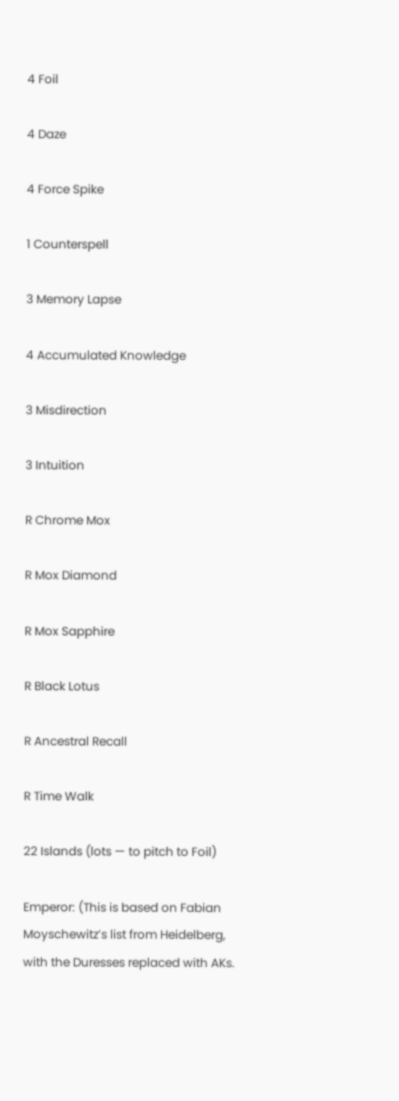4 Foil

4 Daze

4 Force Spike

1 Counterspell

3 Memory Lapse

4 Accumulated Knowledge

3 Misdirection

3 Intuition

R Chrome Mox

R Mox Diamond

R Mox Sapphire

R Black Lotus

R Ancestral Recall

R Time Walk

22 Islands (lots — to pitch to Foil)

Emperor: (This is based on Fabian Moyschewitz’s list from Heidelberg, with the Duresses replaced with AKs.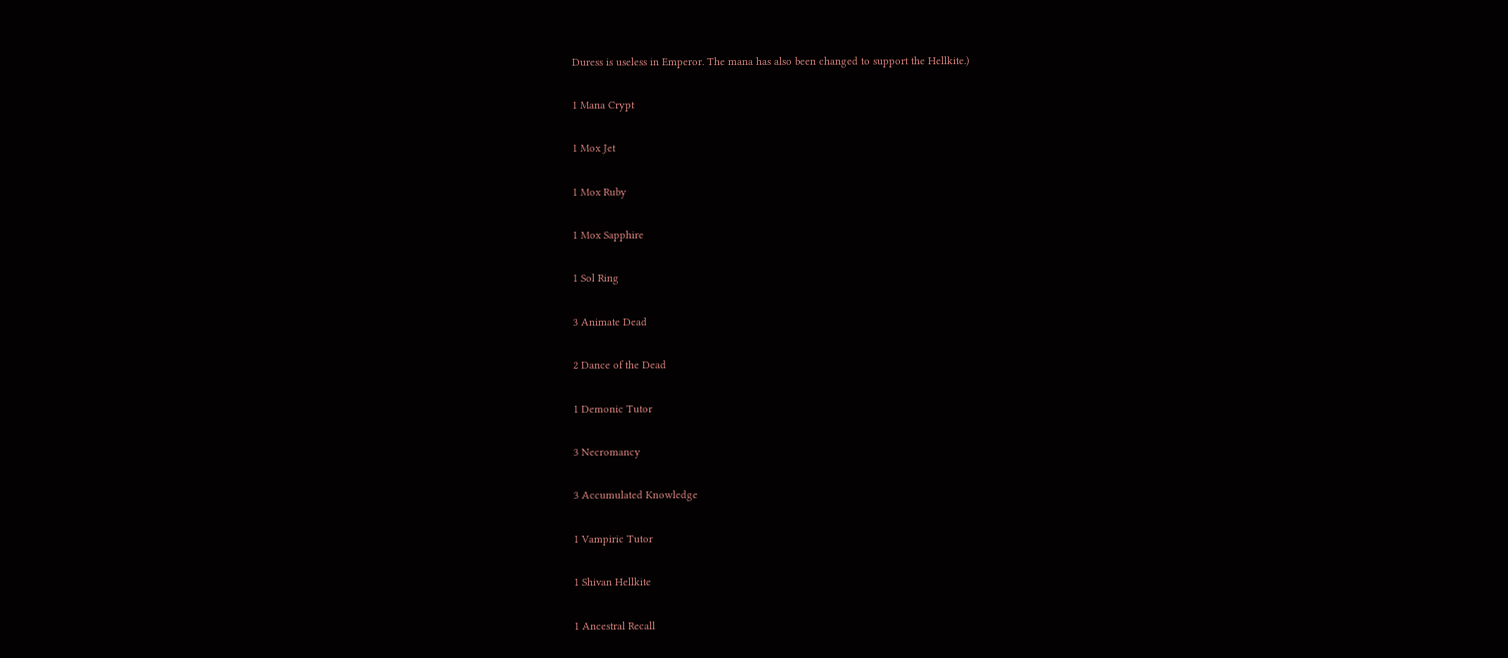Duress is useless in Emperor. The mana has also been changed to support the Hellkite.)

1 Mana Crypt

1 Mox Jet

1 Mox Ruby

1 Mox Sapphire

1 Sol Ring

3 Animate Dead

2 Dance of the Dead

1 Demonic Tutor

3 Necromancy

3 Accumulated Knowledge

1 Vampiric Tutor

1 Shivan Hellkite

1 Ancestral Recall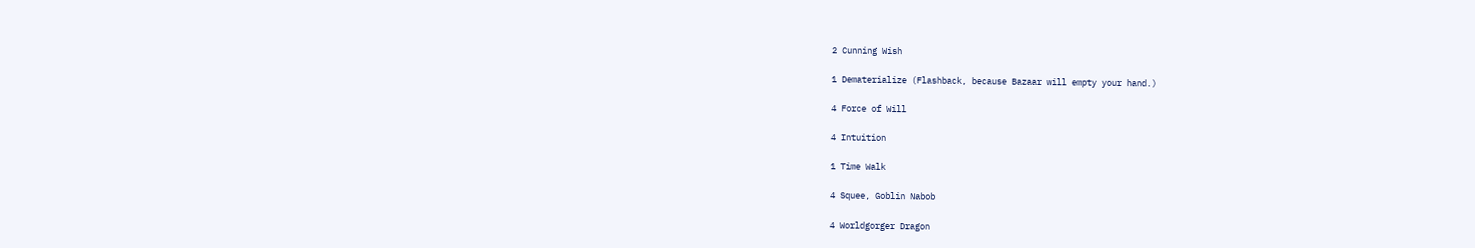2 Cunning Wish

1 Dematerialize (Flashback, because Bazaar will empty your hand.)

4 Force of Will

4 Intuition

1 Time Walk

4 Squee, Goblin Nabob

4 Worldgorger Dragon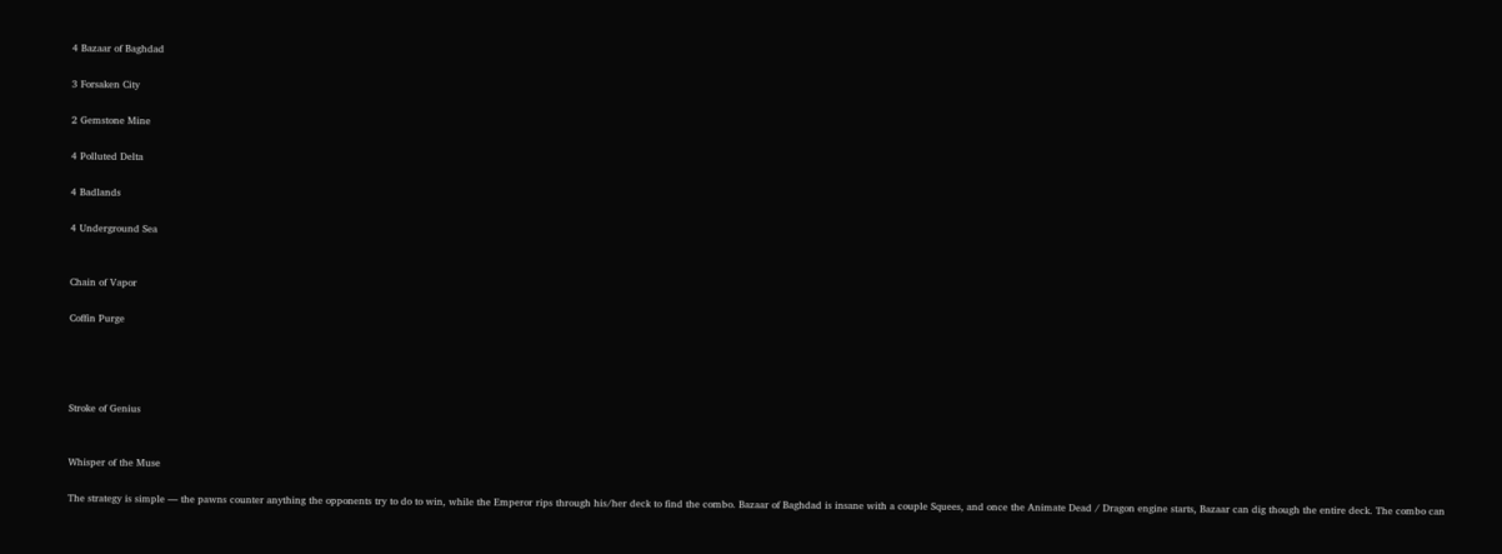4 Bazaar of Baghdad

3 Forsaken City

2 Gemstone Mine

4 Polluted Delta

4 Badlands

4 Underground Sea


Chain of Vapor

Coffin Purge




Stroke of Genius


Whisper of the Muse

The strategy is simple — the pawns counter anything the opponents try to do to win, while the Emperor rips through his/her deck to find the combo. Bazaar of Baghdad is insane with a couple Squees, and once the Animate Dead / Dragon engine starts, Bazaar can dig though the entire deck. The combo can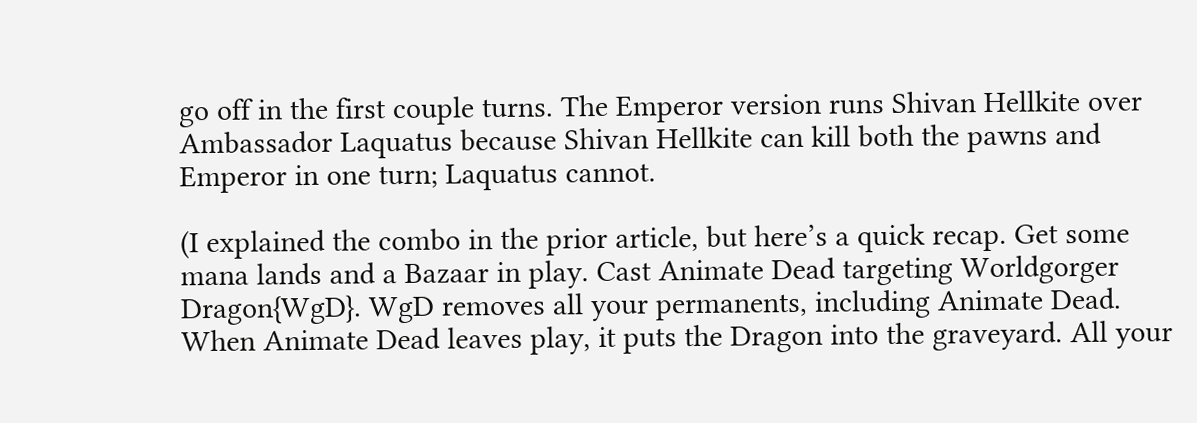go off in the first couple turns. The Emperor version runs Shivan Hellkite over Ambassador Laquatus because Shivan Hellkite can kill both the pawns and Emperor in one turn; Laquatus cannot.

(I explained the combo in the prior article, but here’s a quick recap. Get some mana lands and a Bazaar in play. Cast Animate Dead targeting Worldgorger Dragon{WgD}. WgD removes all your permanents, including Animate Dead. When Animate Dead leaves play, it puts the Dragon into the graveyard. All your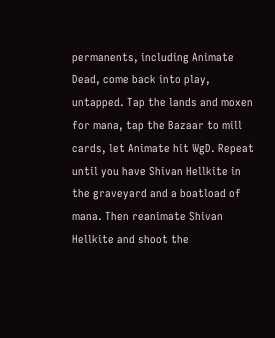permanents, including Animate Dead, come back into play, untapped. Tap the lands and moxen for mana, tap the Bazaar to mill cards, let Animate hit WgD. Repeat until you have Shivan Hellkite in the graveyard and a boatload of mana. Then reanimate Shivan Hellkite and shoot the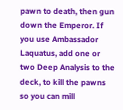pawn to death, then gun down the Emperor. If you use Ambassador Laquatus, add one or two Deep Analysis to the deck, to kill the pawns so you can mill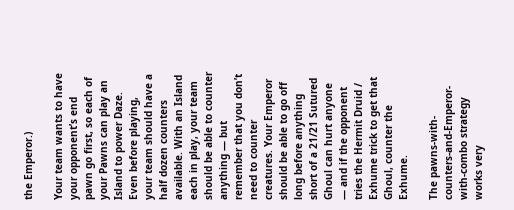the Emperor.)

Your team wants to have your opponent’s end pawn go first, so each of your Pawns can play an Island to power Daze. Even before playing, your team should have a half dozen counters available. With an Island each in play, your team should be able to counter anything — but remember that you don’t need to counter creatures. Your Emperor should be able to go off long before anything short of a 21/21 Sutured Ghoul can hurt anyone — and if the opponent tries the Hermit Druid / Exhume trick to get that Ghoul, counter the Exhume.

The pawns-with-counters-and-Emperor-with-combo strategy works very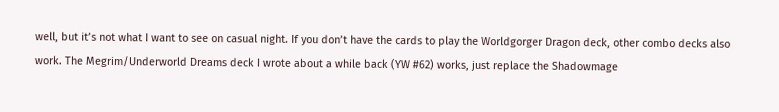well, but it’s not what I want to see on casual night. If you don’t have the cards to play the Worldgorger Dragon deck, other combo decks also work. The Megrim/Underworld Dreams deck I wrote about a while back (YW #62) works, just replace the Shadowmage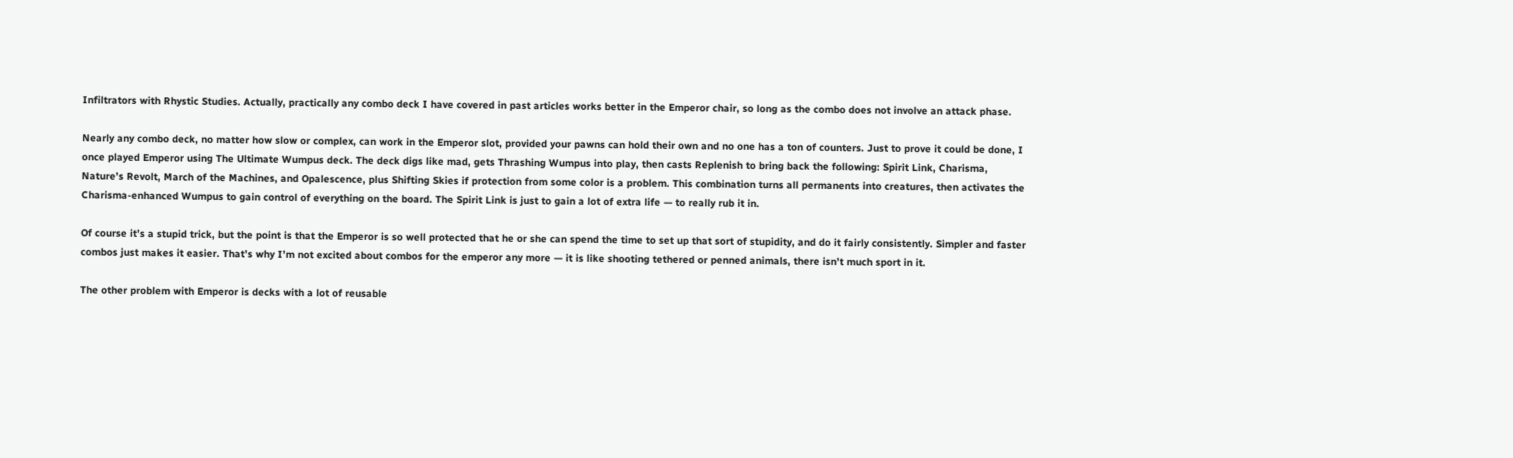Infiltrators with Rhystic Studies. Actually, practically any combo deck I have covered in past articles works better in the Emperor chair, so long as the combo does not involve an attack phase.

Nearly any combo deck, no matter how slow or complex, can work in the Emperor slot, provided your pawns can hold their own and no one has a ton of counters. Just to prove it could be done, I once played Emperor using The Ultimate Wumpus deck. The deck digs like mad, gets Thrashing Wumpus into play, then casts Replenish to bring back the following: Spirit Link, Charisma, Nature’s Revolt, March of the Machines, and Opalescence, plus Shifting Skies if protection from some color is a problem. This combination turns all permanents into creatures, then activates the Charisma-enhanced Wumpus to gain control of everything on the board. The Spirit Link is just to gain a lot of extra life — to really rub it in.

Of course it’s a stupid trick, but the point is that the Emperor is so well protected that he or she can spend the time to set up that sort of stupidity, and do it fairly consistently. Simpler and faster combos just makes it easier. That’s why I’m not excited about combos for the emperor any more — it is like shooting tethered or penned animals, there isn’t much sport in it.

The other problem with Emperor is decks with a lot of reusable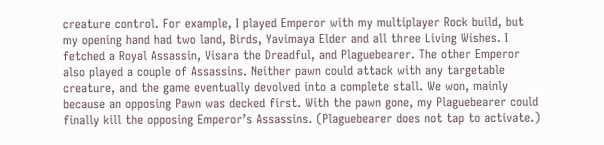creature control. For example, I played Emperor with my multiplayer Rock build, but my opening hand had two land, Birds, Yavimaya Elder and all three Living Wishes. I fetched a Royal Assassin, Visara the Dreadful, and Plaguebearer. The other Emperor also played a couple of Assassins. Neither pawn could attack with any targetable creature, and the game eventually devolved into a complete stall. We won, mainly because an opposing Pawn was decked first. With the pawn gone, my Plaguebearer could finally kill the opposing Emperor’s Assassins. (Plaguebearer does not tap to activate.)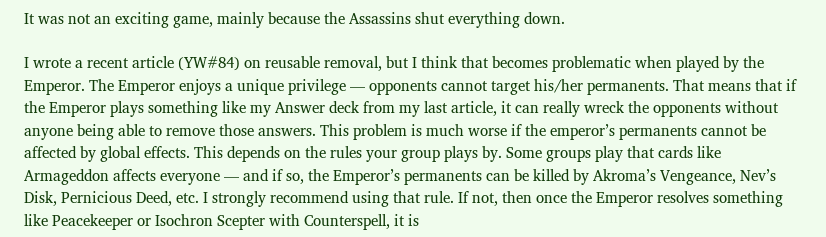It was not an exciting game, mainly because the Assassins shut everything down.

I wrote a recent article (YW#84) on reusable removal, but I think that becomes problematic when played by the Emperor. The Emperor enjoys a unique privilege — opponents cannot target his/her permanents. That means that if the Emperor plays something like my Answer deck from my last article, it can really wreck the opponents without anyone being able to remove those answers. This problem is much worse if the emperor’s permanents cannot be affected by global effects. This depends on the rules your group plays by. Some groups play that cards like Armageddon affects everyone — and if so, the Emperor’s permanents can be killed by Akroma’s Vengeance, Nev’s Disk, Pernicious Deed, etc. I strongly recommend using that rule. If not, then once the Emperor resolves something like Peacekeeper or Isochron Scepter with Counterspell, it is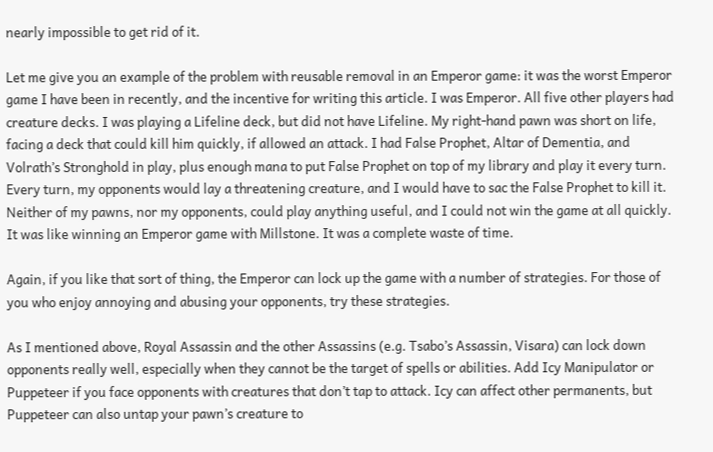nearly impossible to get rid of it.

Let me give you an example of the problem with reusable removal in an Emperor game: it was the worst Emperor game I have been in recently, and the incentive for writing this article. I was Emperor. All five other players had creature decks. I was playing a Lifeline deck, but did not have Lifeline. My right-hand pawn was short on life, facing a deck that could kill him quickly, if allowed an attack. I had False Prophet, Altar of Dementia, and Volrath’s Stronghold in play, plus enough mana to put False Prophet on top of my library and play it every turn. Every turn, my opponents would lay a threatening creature, and I would have to sac the False Prophet to kill it. Neither of my pawns, nor my opponents, could play anything useful, and I could not win the game at all quickly. It was like winning an Emperor game with Millstone. It was a complete waste of time.

Again, if you like that sort of thing, the Emperor can lock up the game with a number of strategies. For those of you who enjoy annoying and abusing your opponents, try these strategies.

As I mentioned above, Royal Assassin and the other Assassins (e.g. Tsabo’s Assassin, Visara) can lock down opponents really well, especially when they cannot be the target of spells or abilities. Add Icy Manipulator or Puppeteer if you face opponents with creatures that don’t tap to attack. Icy can affect other permanents, but Puppeteer can also untap your pawn’s creature to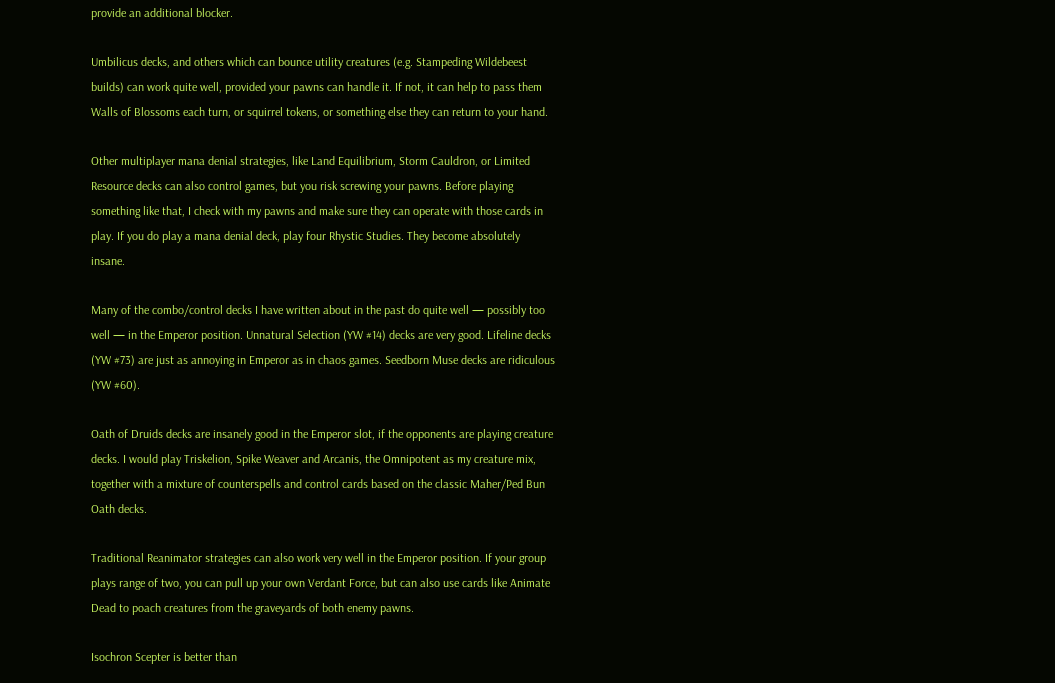provide an additional blocker.

Umbilicus decks, and others which can bounce utility creatures (e.g. Stampeding Wildebeest builds) can work quite well, provided your pawns can handle it. If not, it can help to pass them Walls of Blossoms each turn, or squirrel tokens, or something else they can return to your hand.

Other multiplayer mana denial strategies, like Land Equilibrium, Storm Cauldron, or Limited Resource decks can also control games, but you risk screwing your pawns. Before playing something like that, I check with my pawns and make sure they can operate with those cards in play. If you do play a mana denial deck, play four Rhystic Studies. They become absolutely insane.

Many of the combo/control decks I have written about in the past do quite well — possibly too well — in the Emperor position. Unnatural Selection (YW #14) decks are very good. Lifeline decks (YW #73) are just as annoying in Emperor as in chaos games. Seedborn Muse decks are ridiculous (YW #60).

Oath of Druids decks are insanely good in the Emperor slot, if the opponents are playing creature decks. I would play Triskelion, Spike Weaver and Arcanis, the Omnipotent as my creature mix, together with a mixture of counterspells and control cards based on the classic Maher/Ped Bun Oath decks.

Traditional Reanimator strategies can also work very well in the Emperor position. If your group plays range of two, you can pull up your own Verdant Force, but can also use cards like Animate Dead to poach creatures from the graveyards of both enemy pawns.

Isochron Scepter is better than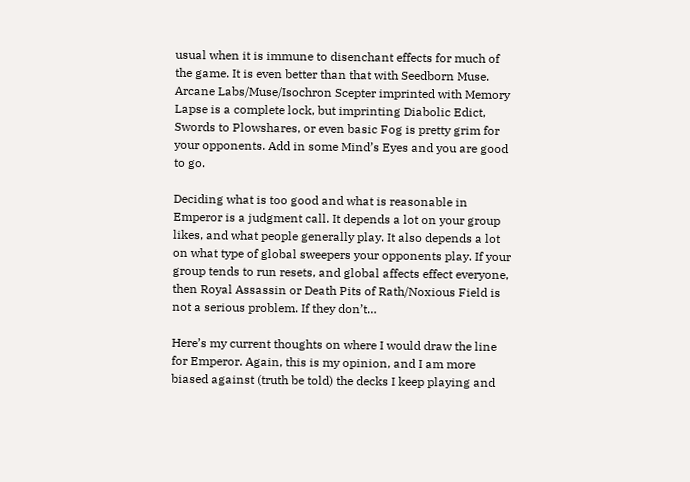usual when it is immune to disenchant effects for much of the game. It is even better than that with Seedborn Muse. Arcane Labs/Muse/Isochron Scepter imprinted with Memory Lapse is a complete lock, but imprinting Diabolic Edict, Swords to Plowshares, or even basic Fog is pretty grim for your opponents. Add in some Mind’s Eyes and you are good to go.

Deciding what is too good and what is reasonable in Emperor is a judgment call. It depends a lot on your group likes, and what people generally play. It also depends a lot on what type of global sweepers your opponents play. If your group tends to run resets, and global affects effect everyone, then Royal Assassin or Death Pits of Rath/Noxious Field is not a serious problem. If they don’t…

Here’s my current thoughts on where I would draw the line for Emperor. Again, this is my opinion, and I am more biased against (truth be told) the decks I keep playing and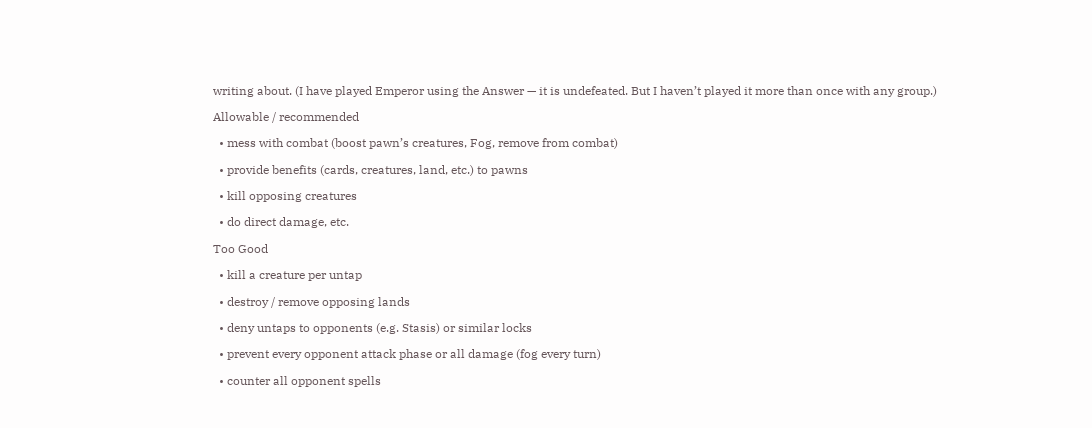writing about. (I have played Emperor using the Answer — it is undefeated. But I haven’t played it more than once with any group.)

Allowable / recommended

  • mess with combat (boost pawn’s creatures, Fog, remove from combat)

  • provide benefits (cards, creatures, land, etc.) to pawns

  • kill opposing creatures

  • do direct damage, etc.

Too Good

  • kill a creature per untap

  • destroy / remove opposing lands

  • deny untaps to opponents (e.g. Stasis) or similar locks

  • prevent every opponent attack phase or all damage (fog every turn)

  • counter all opponent spells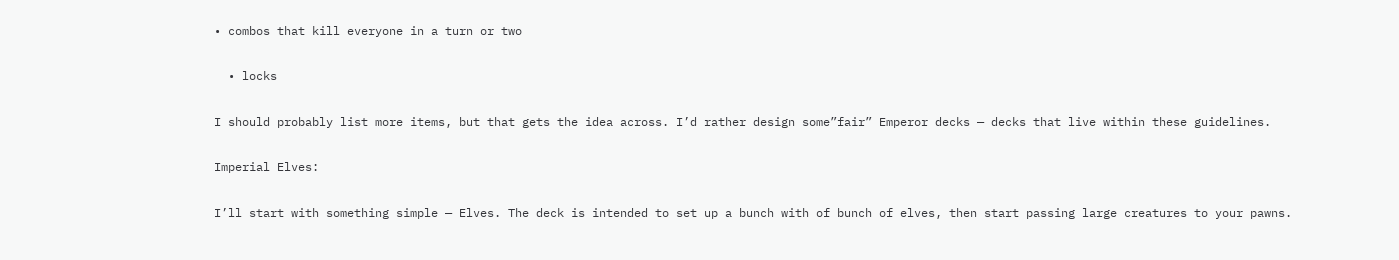• combos that kill everyone in a turn or two

  • locks

I should probably list more items, but that gets the idea across. I’d rather design some”fair” Emperor decks — decks that live within these guidelines.

Imperial Elves:

I’ll start with something simple — Elves. The deck is intended to set up a bunch with of bunch of elves, then start passing large creatures to your pawns.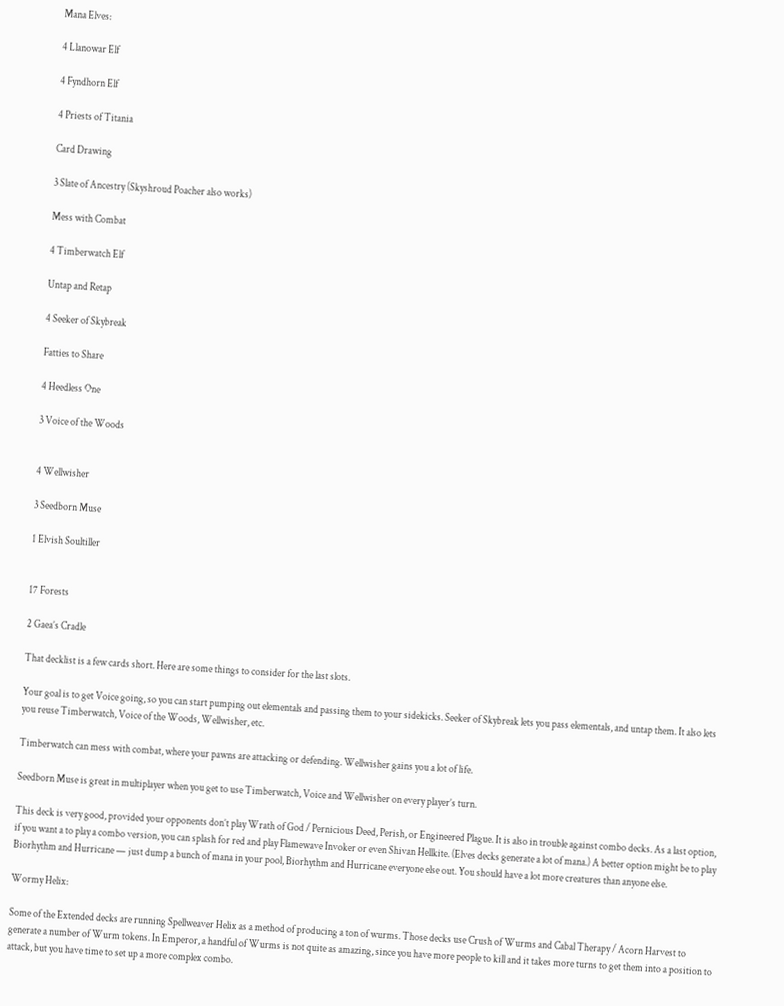Mana Elves:

4 Llanowar Elf

4 Fyndhorn Elf

4 Priests of Titania

Card Drawing

3 Slate of Ancestry (Skyshroud Poacher also works)

Mess with Combat

4 Timberwatch Elf

Untap and Retap

4 Seeker of Skybreak

Fatties to Share

4 Heedless One

3 Voice of the Woods


4 Wellwisher

3 Seedborn Muse

1 Elvish Soultiller


17 Forests

2 Gaea’s Cradle

That decklist is a few cards short. Here are some things to consider for the last slots.

Your goal is to get Voice going, so you can start pumping out elementals and passing them to your sidekicks. Seeker of Skybreak lets you pass elementals, and untap them. It also lets you reuse Timberwatch, Voice of the Woods, Wellwisher, etc.

Timberwatch can mess with combat, where your pawns are attacking or defending. Wellwisher gains you a lot of life.

Seedborn Muse is great in multiplayer when you get to use Timberwatch, Voice and Wellwisher on every player’s turn.

This deck is very good, provided your opponents don’t play Wrath of God / Pernicious Deed, Perish, or Engineered Plague. It is also in trouble against combo decks. As a last option, if you want a to play a combo version, you can splash for red and play Flamewave Invoker or even Shivan Hellkite. (Elves decks generate a lot of mana.) A better option might be to play Biorhythm and Hurricane — just dump a bunch of mana in your pool, Biorhythm and Hurricane everyone else out. You should have a lot more creatures than anyone else.

Wormy Helix:

Some of the Extended decks are running Spellweaver Helix as a method of producing a ton of wurms. Those decks use Crush of Wurms and Cabal Therapy / Acorn Harvest to generate a number of Wurm tokens. In Emperor, a handful of Wurms is not quite as amazing, since you have more people to kill and it takes more turns to get them into a position to attack, but you have time to set up a more complex combo.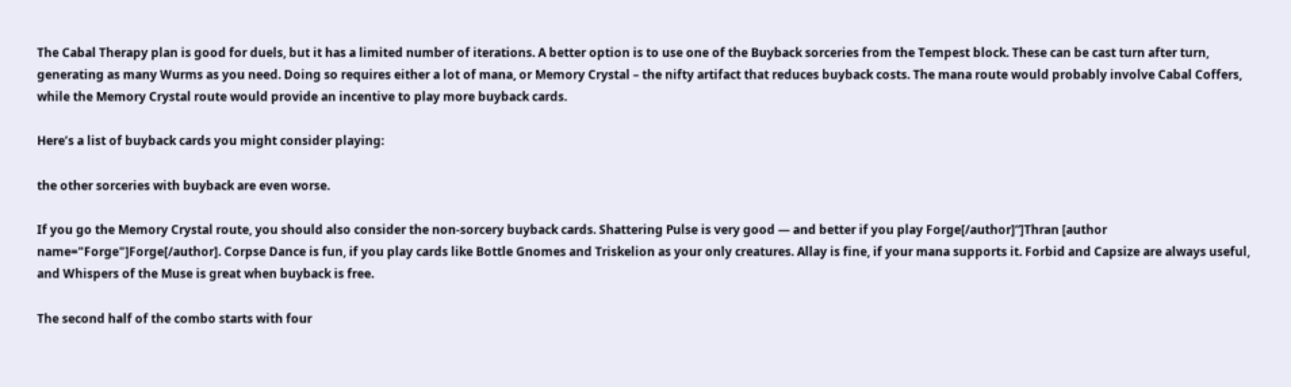The Cabal Therapy plan is good for duels, but it has a limited number of iterations. A better option is to use one of the Buyback sorceries from the Tempest block. These can be cast turn after turn, generating as many Wurms as you need. Doing so requires either a lot of mana, or Memory Crystal – the nifty artifact that reduces buyback costs. The mana route would probably involve Cabal Coffers, while the Memory Crystal route would provide an incentive to play more buyback cards.

Here’s a list of buyback cards you might consider playing:

the other sorceries with buyback are even worse.

If you go the Memory Crystal route, you should also consider the non-sorcery buyback cards. Shattering Pulse is very good — and better if you play Forge[/author]“]Thran [author name="Forge"]Forge[/author]. Corpse Dance is fun, if you play cards like Bottle Gnomes and Triskelion as your only creatures. Allay is fine, if your mana supports it. Forbid and Capsize are always useful, and Whispers of the Muse is great when buyback is free.

The second half of the combo starts with four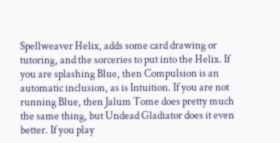Spellweaver Helix, adds some card drawing or tutoring, and the sorceries to put into the Helix. If you are splashing Blue, then Compulsion is an automatic inclusion, as is Intuition. If you are not running Blue, then Jalum Tome does pretty much the same thing, but Undead Gladiator does it even better. If you play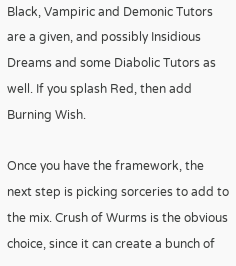Black, Vampiric and Demonic Tutors are a given, and possibly Insidious Dreams and some Diabolic Tutors as well. If you splash Red, then add Burning Wish.

Once you have the framework, the next step is picking sorceries to add to the mix. Crush of Wurms is the obvious choice, since it can create a bunch of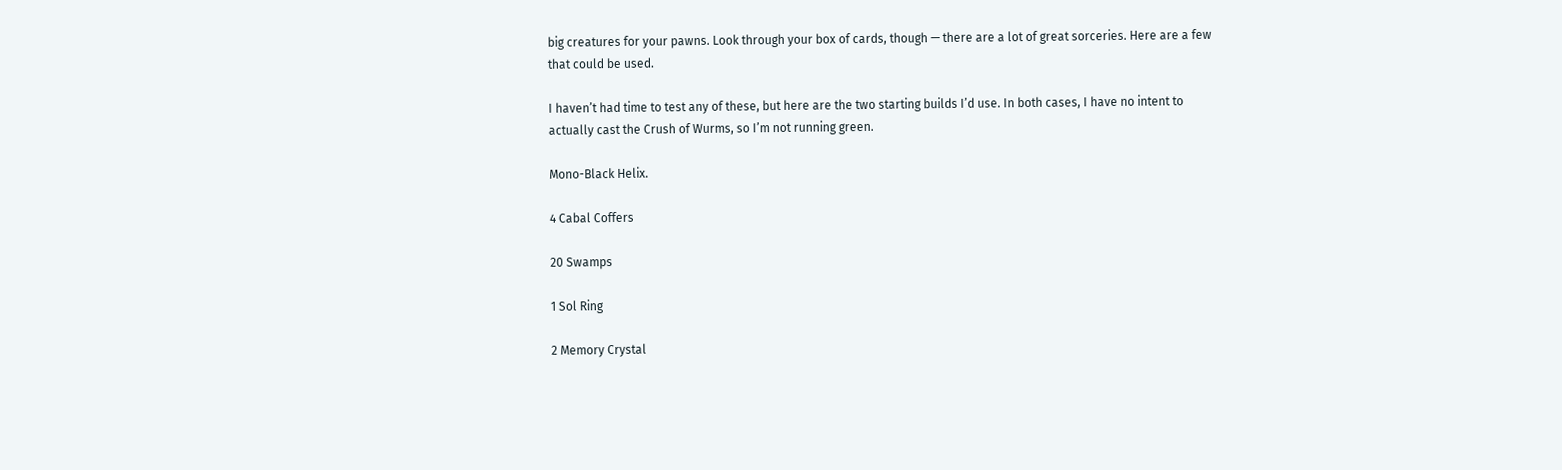big creatures for your pawns. Look through your box of cards, though — there are a lot of great sorceries. Here are a few that could be used.

I haven’t had time to test any of these, but here are the two starting builds I’d use. In both cases, I have no intent to actually cast the Crush of Wurms, so I’m not running green.

Mono-Black Helix.

4 Cabal Coffers

20 Swamps

1 Sol Ring

2 Memory Crystal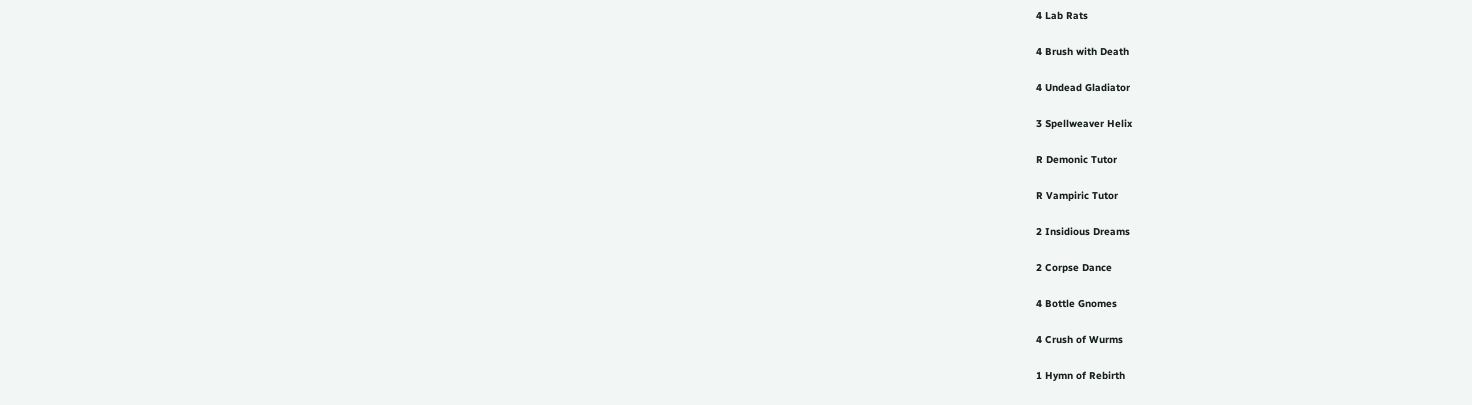4 Lab Rats

4 Brush with Death

4 Undead Gladiator

3 Spellweaver Helix

R Demonic Tutor

R Vampiric Tutor

2 Insidious Dreams

2 Corpse Dance

4 Bottle Gnomes

4 Crush of Wurms

1 Hymn of Rebirth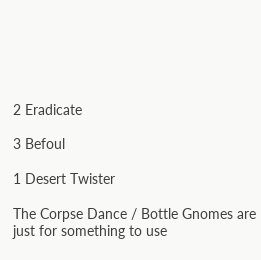2 Eradicate

3 Befoul

1 Desert Twister

The Corpse Dance / Bottle Gnomes are just for something to use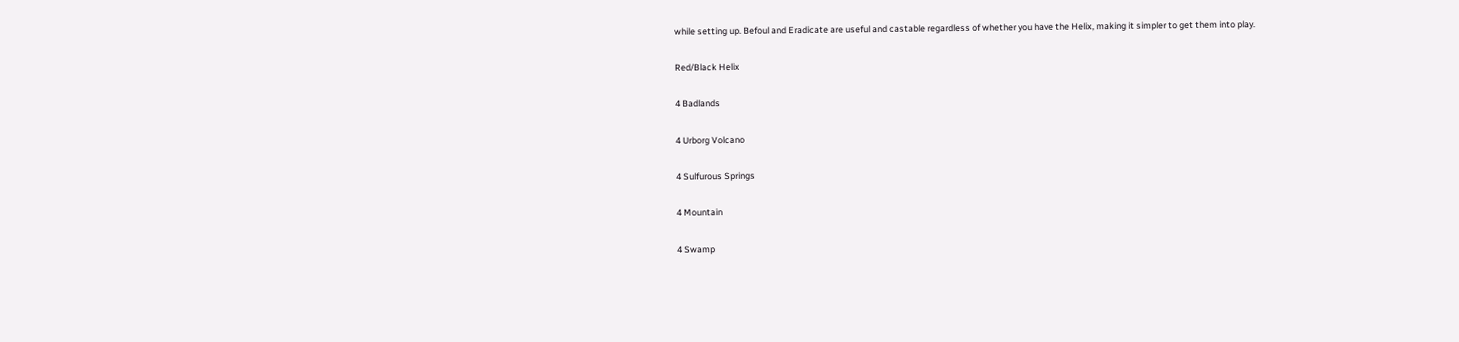while setting up. Befoul and Eradicate are useful and castable regardless of whether you have the Helix, making it simpler to get them into play.

Red/Black Helix

4 Badlands

4 Urborg Volcano

4 Sulfurous Springs

4 Mountain

4 Swamp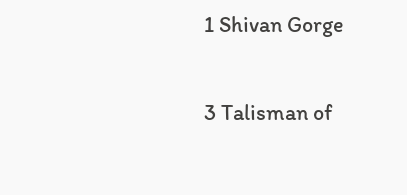1 Shivan Gorge

3 Talisman of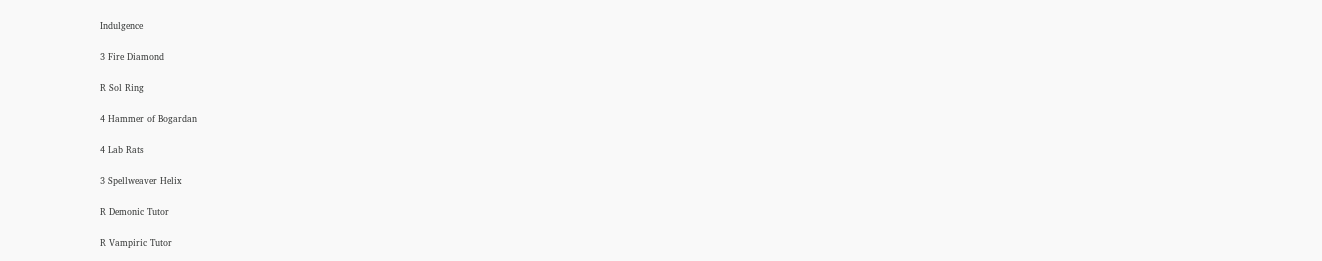Indulgence

3 Fire Diamond

R Sol Ring

4 Hammer of Bogardan

4 Lab Rats

3 Spellweaver Helix

R Demonic Tutor

R Vampiric Tutor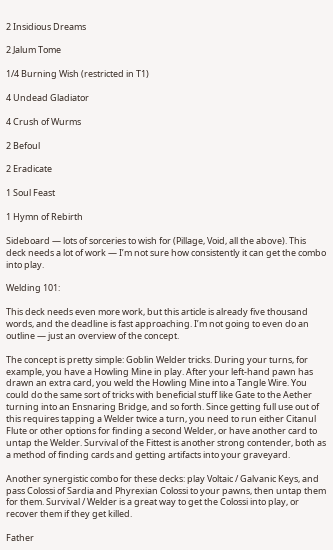2 Insidious Dreams

2 Jalum Tome

1/4 Burning Wish (restricted in T1)

4 Undead Gladiator

4 Crush of Wurms

2 Befoul

2 Eradicate

1 Soul Feast

1 Hymn of Rebirth

Sideboard — lots of sorceries to wish for (Pillage, Void, all the above). This deck needs a lot of work — I’m not sure how consistently it can get the combo into play.

Welding 101:

This deck needs even more work, but this article is already five thousand words, and the deadline is fast approaching. I’m not going to even do an outline — just an overview of the concept.

The concept is pretty simple: Goblin Welder tricks. During your turns, for example, you have a Howling Mine in play. After your left-hand pawn has drawn an extra card, you weld the Howling Mine into a Tangle Wire. You could do the same sort of tricks with beneficial stuff like Gate to the Aether turning into an Ensnaring Bridge, and so forth. Since getting full use out of this requires tapping a Welder twice a turn, you need to run either Citanul Flute or other options for finding a second Welder, or have another card to untap the Welder. Survival of the Fittest is another strong contender, both as a method of finding cards and getting artifacts into your graveyard.

Another synergistic combo for these decks: play Voltaic / Galvanic Keys, and pass Colossi of Sardia and Phyrexian Colossi to your pawns, then untap them for them. Survival / Welder is a great way to get the Colossi into play, or recover them if they get killed.

Father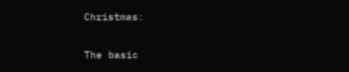Christmas:

The basic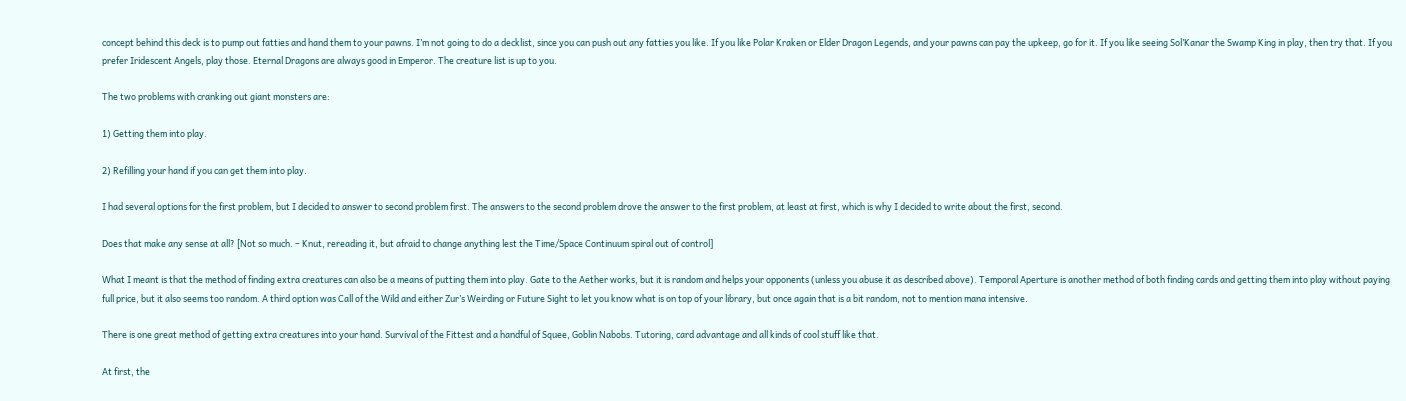concept behind this deck is to pump out fatties and hand them to your pawns. I’m not going to do a decklist, since you can push out any fatties you like. If you like Polar Kraken or Elder Dragon Legends, and your pawns can pay the upkeep, go for it. If you like seeing Sol’Kanar the Swamp King in play, then try that. If you prefer Iridescent Angels, play those. Eternal Dragons are always good in Emperor. The creature list is up to you.

The two problems with cranking out giant monsters are:

1) Getting them into play.

2) Refilling your hand if you can get them into play.

I had several options for the first problem, but I decided to answer to second problem first. The answers to the second problem drove the answer to the first problem, at least at first, which is why I decided to write about the first, second.

Does that make any sense at all? [Not so much. – Knut, rereading it, but afraid to change anything lest the Time/Space Continuum spiral out of control]

What I meant is that the method of finding extra creatures can also be a means of putting them into play. Gate to the Aether works, but it is random and helps your opponents (unless you abuse it as described above). Temporal Aperture is another method of both finding cards and getting them into play without paying full price, but it also seems too random. A third option was Call of the Wild and either Zur’s Weirding or Future Sight to let you know what is on top of your library, but once again that is a bit random, not to mention mana intensive.

There is one great method of getting extra creatures into your hand. Survival of the Fittest and a handful of Squee, Goblin Nabobs. Tutoring, card advantage and all kinds of cool stuff like that.

At first, the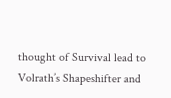thought of Survival lead to Volrath’s Shapeshifter and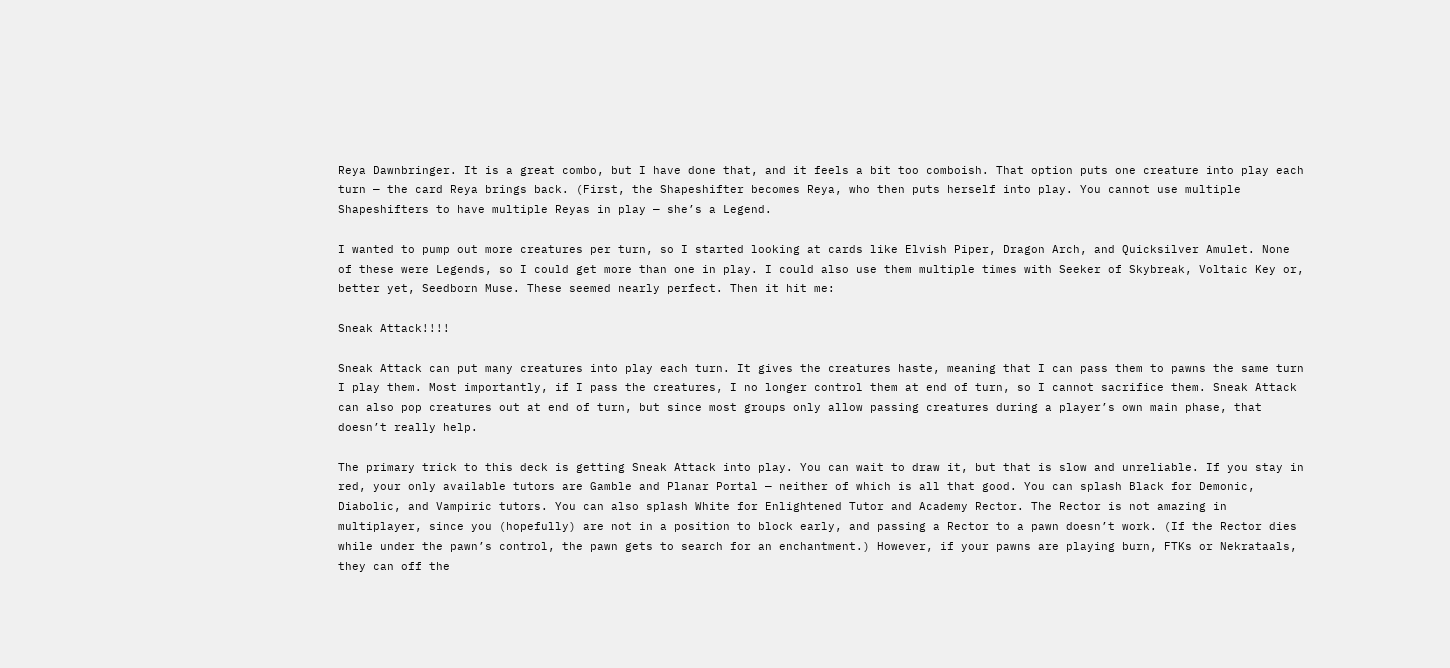Reya Dawnbringer. It is a great combo, but I have done that, and it feels a bit too comboish. That option puts one creature into play each turn — the card Reya brings back. (First, the Shapeshifter becomes Reya, who then puts herself into play. You cannot use multiple Shapeshifters to have multiple Reyas in play — she’s a Legend.

I wanted to pump out more creatures per turn, so I started looking at cards like Elvish Piper, Dragon Arch, and Quicksilver Amulet. None of these were Legends, so I could get more than one in play. I could also use them multiple times with Seeker of Skybreak, Voltaic Key or, better yet, Seedborn Muse. These seemed nearly perfect. Then it hit me:

Sneak Attack!!!!

Sneak Attack can put many creatures into play each turn. It gives the creatures haste, meaning that I can pass them to pawns the same turn I play them. Most importantly, if I pass the creatures, I no longer control them at end of turn, so I cannot sacrifice them. Sneak Attack can also pop creatures out at end of turn, but since most groups only allow passing creatures during a player’s own main phase, that doesn’t really help.

The primary trick to this deck is getting Sneak Attack into play. You can wait to draw it, but that is slow and unreliable. If you stay in red, your only available tutors are Gamble and Planar Portal — neither of which is all that good. You can splash Black for Demonic, Diabolic, and Vampiric tutors. You can also splash White for Enlightened Tutor and Academy Rector. The Rector is not amazing in multiplayer, since you (hopefully) are not in a position to block early, and passing a Rector to a pawn doesn’t work. (If the Rector dies while under the pawn’s control, the pawn gets to search for an enchantment.) However, if your pawns are playing burn, FTKs or Nekrataals, they can off the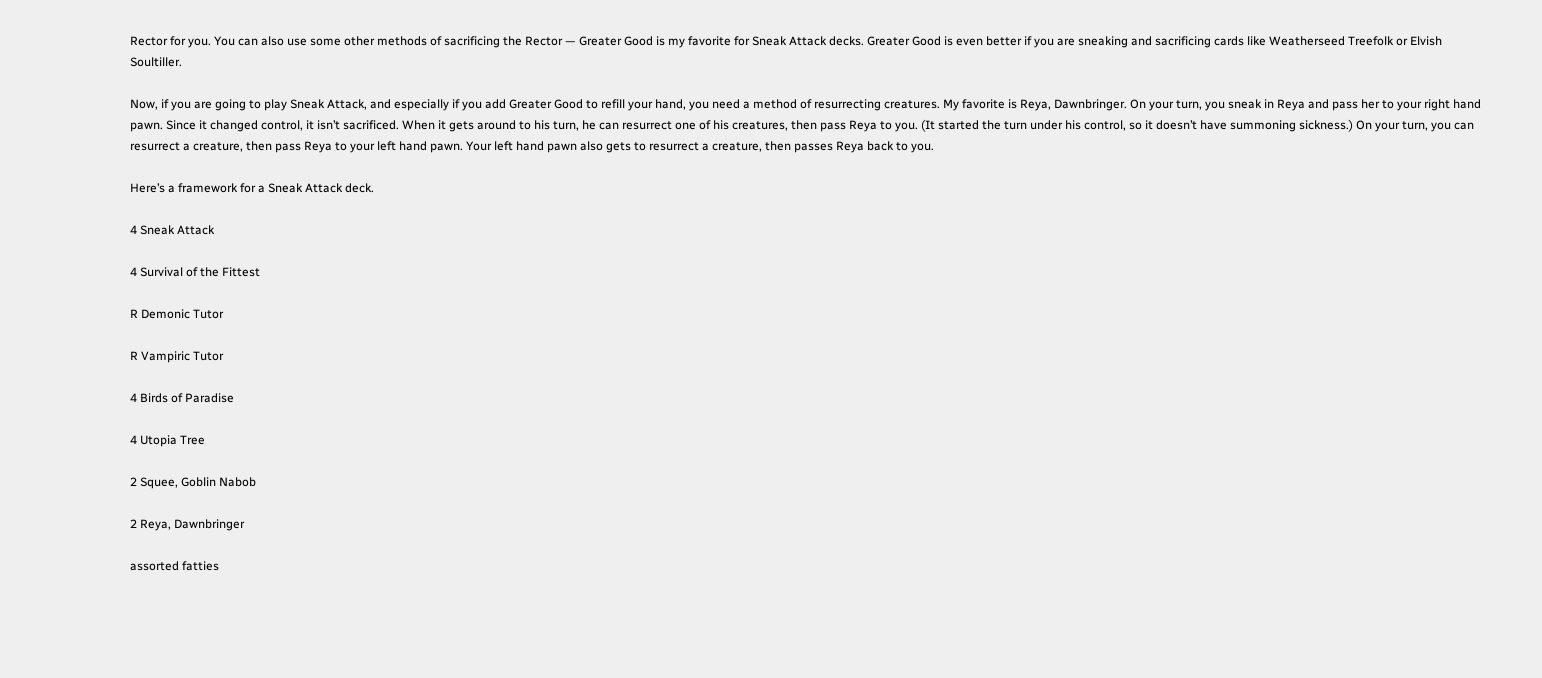Rector for you. You can also use some other methods of sacrificing the Rector — Greater Good is my favorite for Sneak Attack decks. Greater Good is even better if you are sneaking and sacrificing cards like Weatherseed Treefolk or Elvish Soultiller.

Now, if you are going to play Sneak Attack, and especially if you add Greater Good to refill your hand, you need a method of resurrecting creatures. My favorite is Reya, Dawnbringer. On your turn, you sneak in Reya and pass her to your right hand pawn. Since it changed control, it isn’t sacrificed. When it gets around to his turn, he can resurrect one of his creatures, then pass Reya to you. (It started the turn under his control, so it doesn’t have summoning sickness.) On your turn, you can resurrect a creature, then pass Reya to your left hand pawn. Your left hand pawn also gets to resurrect a creature, then passes Reya back to you.

Here’s a framework for a Sneak Attack deck.

4 Sneak Attack

4 Survival of the Fittest

R Demonic Tutor

R Vampiric Tutor

4 Birds of Paradise

4 Utopia Tree

2 Squee, Goblin Nabob

2 Reya, Dawnbringer

assorted fatties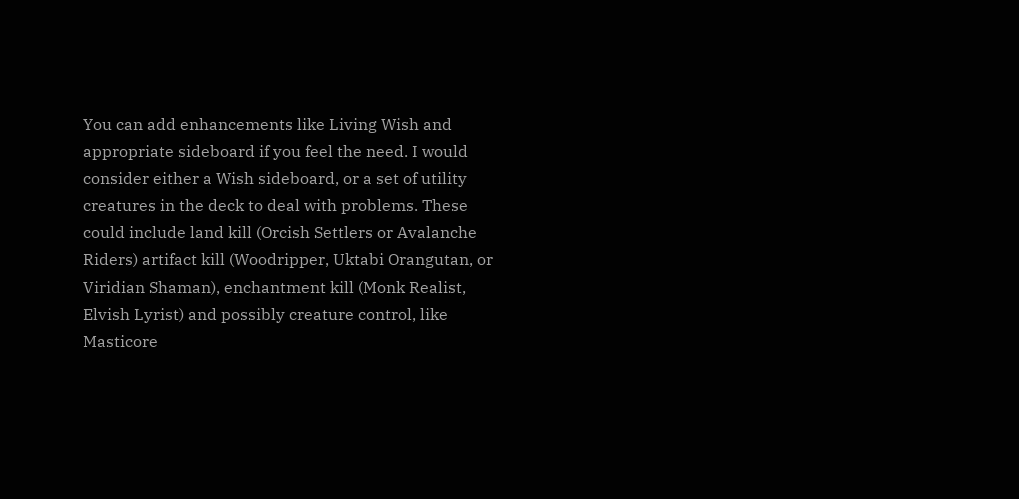You can add enhancements like Living Wish and appropriate sideboard if you feel the need. I would consider either a Wish sideboard, or a set of utility creatures in the deck to deal with problems. These could include land kill (Orcish Settlers or Avalanche Riders) artifact kill (Woodripper, Uktabi Orangutan, or Viridian Shaman), enchantment kill (Monk Realist, Elvish Lyrist) and possibly creature control, like Masticore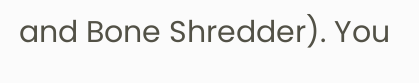and Bone Shredder). You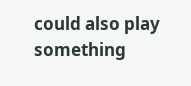could also play something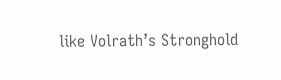like Volrath’s Stronghold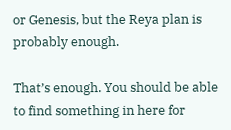or Genesis, but the Reya plan is probably enough.

That’s enough. You should be able to find something in here for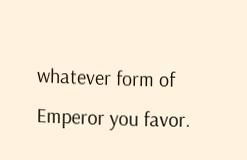whatever form of Emperor you favor.